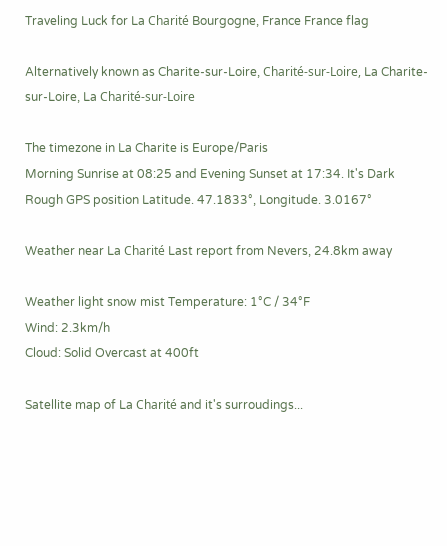Traveling Luck for La Charité Bourgogne, France France flag

Alternatively known as Charite-sur-Loire, Charité-sur-Loire, La Charite-sur-Loire, La Charité-sur-Loire

The timezone in La Charite is Europe/Paris
Morning Sunrise at 08:25 and Evening Sunset at 17:34. It's Dark
Rough GPS position Latitude. 47.1833°, Longitude. 3.0167°

Weather near La Charité Last report from Nevers, 24.8km away

Weather light snow mist Temperature: 1°C / 34°F
Wind: 2.3km/h
Cloud: Solid Overcast at 400ft

Satellite map of La Charité and it's surroudings...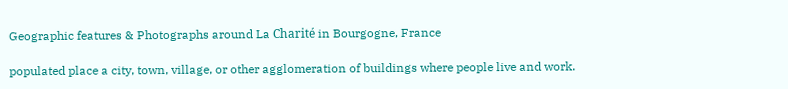Geographic features & Photographs around La Charité in Bourgogne, France

populated place a city, town, village, or other agglomeration of buildings where people live and work.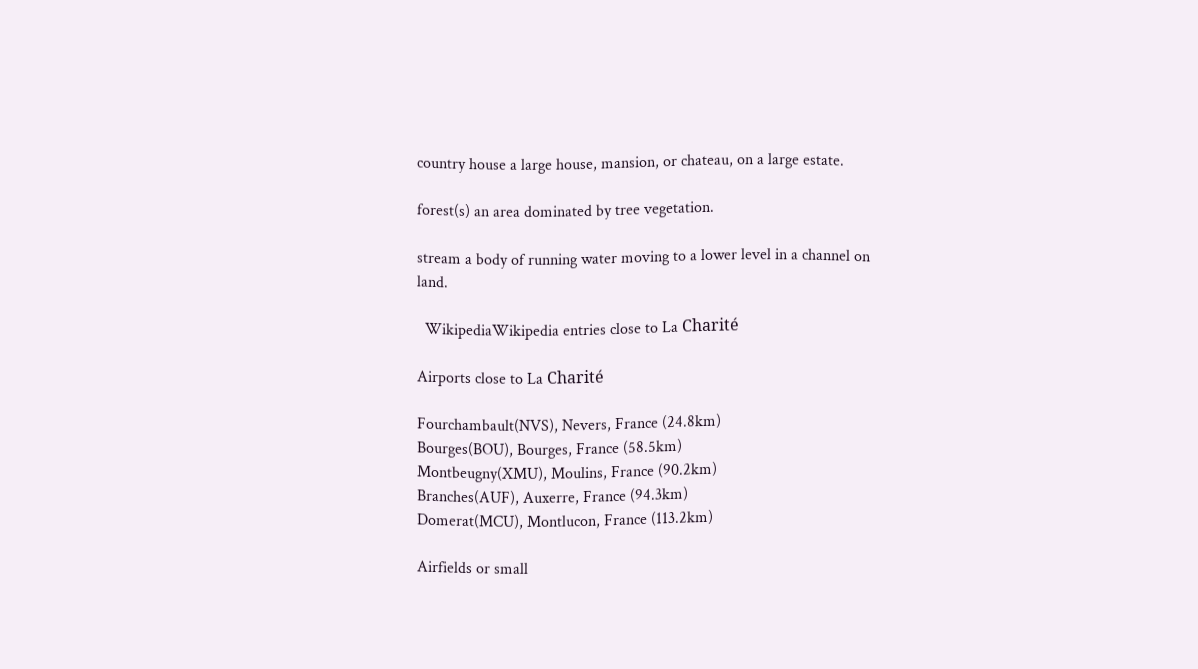country house a large house, mansion, or chateau, on a large estate.

forest(s) an area dominated by tree vegetation.

stream a body of running water moving to a lower level in a channel on land.

  WikipediaWikipedia entries close to La Charité

Airports close to La Charité

Fourchambault(NVS), Nevers, France (24.8km)
Bourges(BOU), Bourges, France (58.5km)
Montbeugny(XMU), Moulins, France (90.2km)
Branches(AUF), Auxerre, France (94.3km)
Domerat(MCU), Montlucon, France (113.2km)

Airfields or small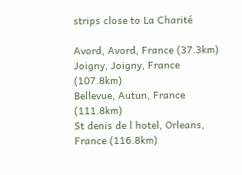strips close to La Charité

Avord, Avord, France (37.3km)
Joigny, Joigny, France (107.8km)
Bellevue, Autun, France (111.8km)
St denis de l hotel, Orleans, France (116.8km)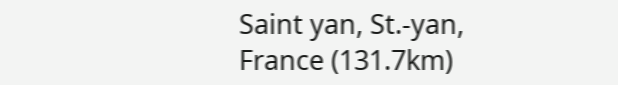Saint yan, St.-yan, France (131.7km)